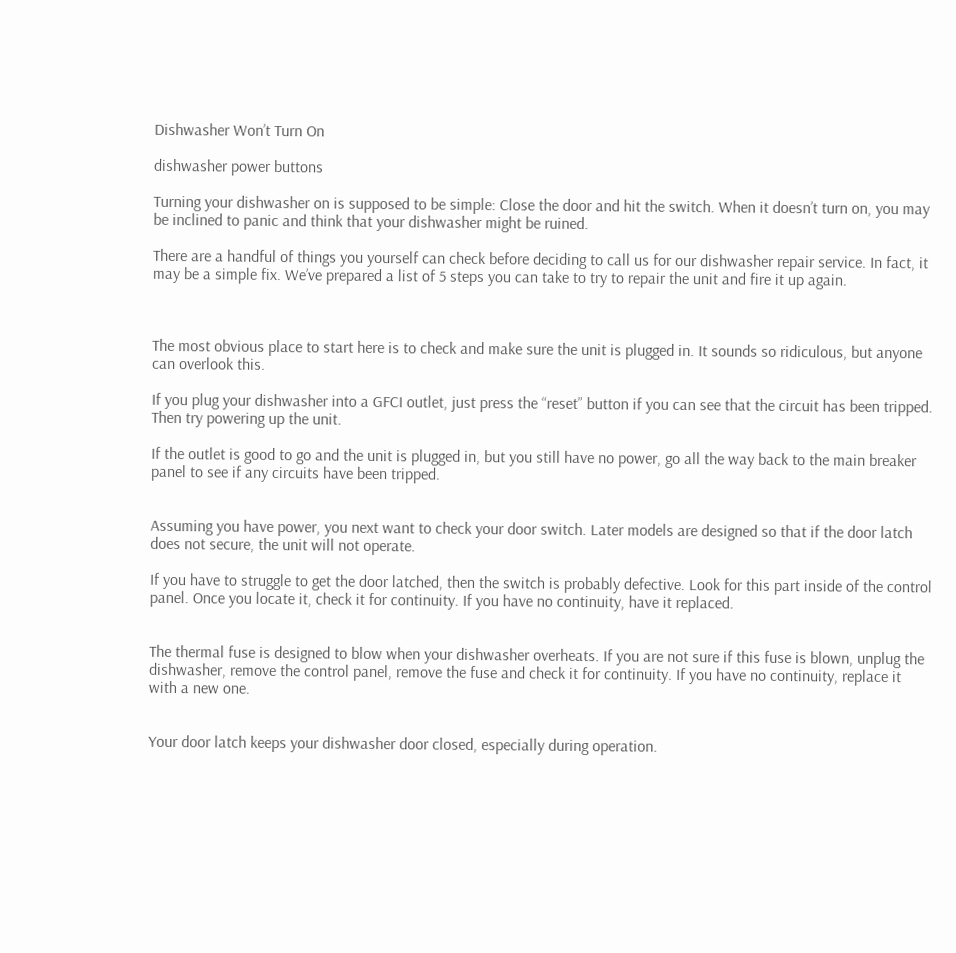Dishwasher Won’t Turn On

dishwasher power buttons

Turning your dishwasher on is supposed to be simple: Close the door and hit the switch. When it doesn’t turn on, you may be inclined to panic and think that your dishwasher might be ruined.

There are a handful of things you yourself can check before deciding to call us for our dishwasher repair service. In fact, it may be a simple fix. We’ve prepared a list of 5 steps you can take to try to repair the unit and fire it up again.



The most obvious place to start here is to check and make sure the unit is plugged in. It sounds so ridiculous, but anyone can overlook this.

If you plug your dishwasher into a GFCI outlet, just press the “reset” button if you can see that the circuit has been tripped. Then try powering up the unit.

If the outlet is good to go and the unit is plugged in, but you still have no power, go all the way back to the main breaker panel to see if any circuits have been tripped.


Assuming you have power, you next want to check your door switch. Later models are designed so that if the door latch does not secure, the unit will not operate.

If you have to struggle to get the door latched, then the switch is probably defective. Look for this part inside of the control panel. Once you locate it, check it for continuity. If you have no continuity, have it replaced.


The thermal fuse is designed to blow when your dishwasher overheats. If you are not sure if this fuse is blown, unplug the dishwasher, remove the control panel, remove the fuse and check it for continuity. If you have no continuity, replace it with a new one.


Your door latch keeps your dishwasher door closed, especially during operation.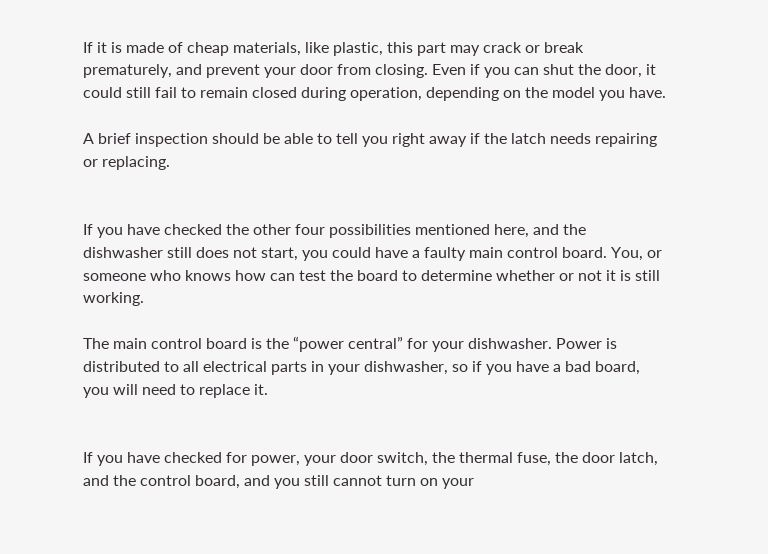If it is made of cheap materials, like plastic, this part may crack or break prematurely, and prevent your door from closing. Even if you can shut the door, it could still fail to remain closed during operation, depending on the model you have.

A brief inspection should be able to tell you right away if the latch needs repairing or replacing.


If you have checked the other four possibilities mentioned here, and the dishwasher still does not start, you could have a faulty main control board. You, or someone who knows how can test the board to determine whether or not it is still working.

The main control board is the “power central” for your dishwasher. Power is distributed to all electrical parts in your dishwasher, so if you have a bad board, you will need to replace it.


If you have checked for power, your door switch, the thermal fuse, the door latch, and the control board, and you still cannot turn on your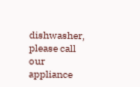dishwasher, please call our appliance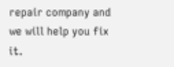repair company and we will help you fix it.